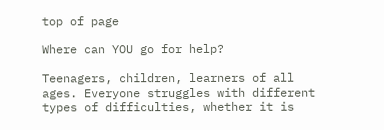top of page

Where can YOU go for help?

Teenagers, children, learners of all ages. Everyone struggles with different types of difficulties, whether it is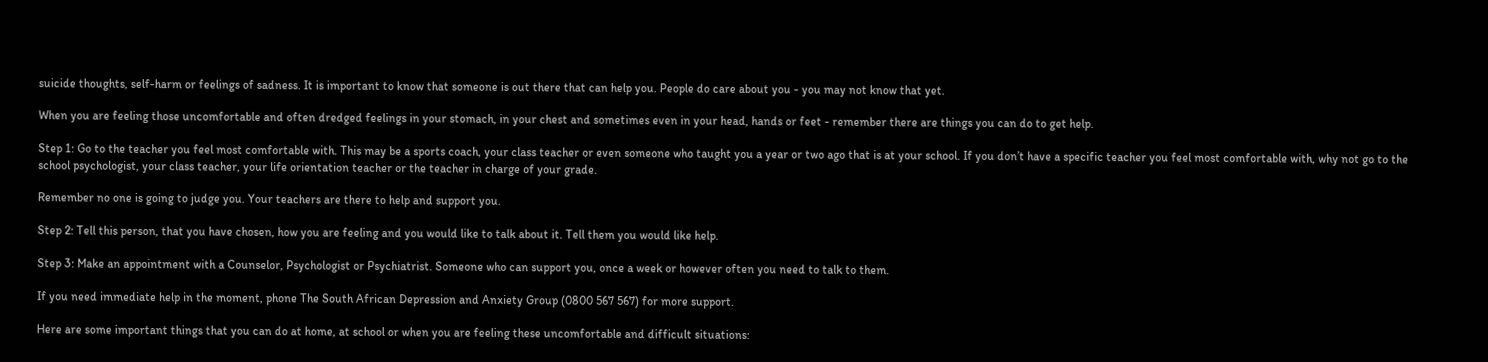suicide thoughts, self-harm or feelings of sadness. It is important to know that someone is out there that can help you. People do care about you - you may not know that yet.

When you are feeling those uncomfortable and often dredged feelings in your stomach, in your chest and sometimes even in your head, hands or feet - remember there are things you can do to get help.

Step 1: Go to the teacher you feel most comfortable with. This may be a sports coach, your class teacher or even someone who taught you a year or two ago that is at your school. If you don’t have a specific teacher you feel most comfortable with, why not go to the school psychologist, your class teacher, your life orientation teacher or the teacher in charge of your grade.

Remember no one is going to judge you. Your teachers are there to help and support you.

Step 2: Tell this person, that you have chosen, how you are feeling and you would like to talk about it. Tell them you would like help.

Step 3: Make an appointment with a Counselor, Psychologist or Psychiatrist. Someone who can support you, once a week or however often you need to talk to them.

If you need immediate help in the moment, phone The South African Depression and Anxiety Group (0800 567 567) for more support.

Here are some important things that you can do at home, at school or when you are feeling these uncomfortable and difficult situations: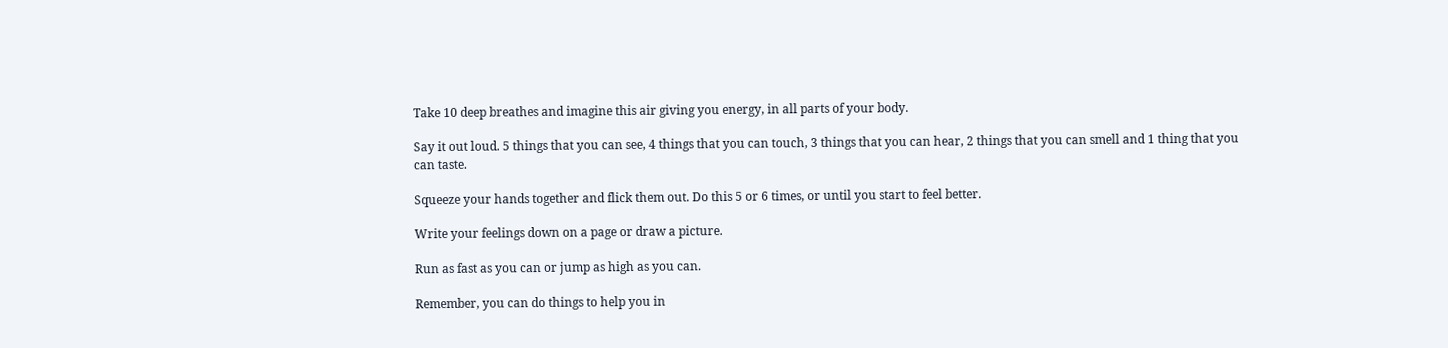Take 10 deep breathes and imagine this air giving you energy, in all parts of your body.

Say it out loud. 5 things that you can see, 4 things that you can touch, 3 things that you can hear, 2 things that you can smell and 1 thing that you can taste.

Squeeze your hands together and flick them out. Do this 5 or 6 times, or until you start to feel better.

Write your feelings down on a page or draw a picture.

Run as fast as you can or jump as high as you can.

Remember, you can do things to help you in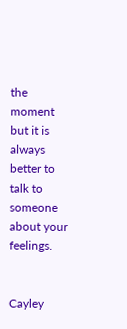the moment but it is always better to talk to someone about your feelings.


Cayley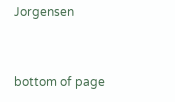Jorgensen


bottom of page